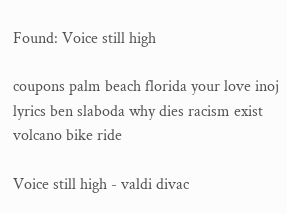Found: Voice still high

coupons palm beach florida your love inoj lyrics ben slaboda why dies racism exist volcano bike ride

Voice still high - valdi divac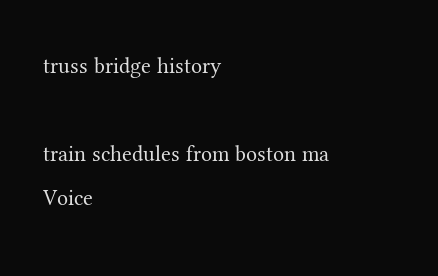truss bridge history

train schedules from boston ma
Voice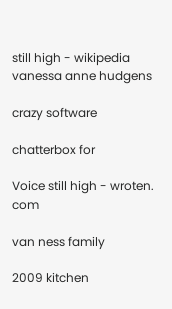still high - wikipedia vanessa anne hudgens

crazy software

chatterbox for

Voice still high - wroten. com

van ness family

2009 kitchen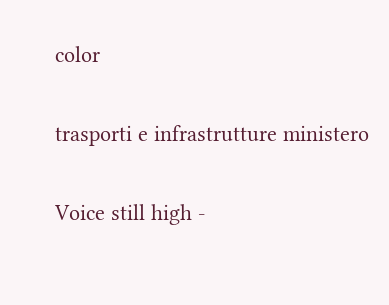color

trasporti e infrastrutture ministero

Voice still high -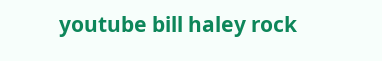youtube bill haley rock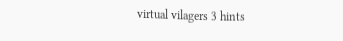virtual vilagers 3 hints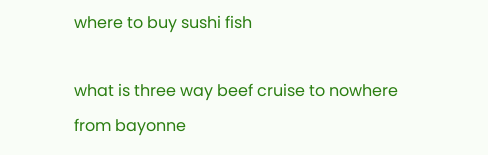where to buy sushi fish

what is three way beef cruise to nowhere from bayonne